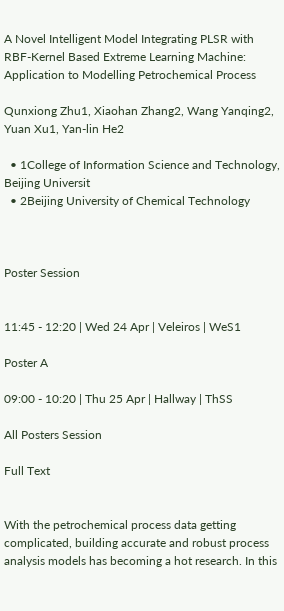A Novel Intelligent Model Integrating PLSR with RBF-Kernel Based Extreme Learning Machine: Application to Modelling Petrochemical Process

Qunxiong Zhu1, Xiaohan Zhang2, Wang Yanqing2, Yuan Xu1, Yan-lin He2

  • 1College of Information Science and Technology, Beijing Universit
  • 2Beijing University of Chemical Technology



Poster Session


11:45 - 12:20 | Wed 24 Apr | Veleiros | WeS1

Poster A

09:00 - 10:20 | Thu 25 Apr | Hallway | ThSS

All Posters Session

Full Text


With the petrochemical process data getting complicated, building accurate and robust process analysis models has becoming a hot research. In this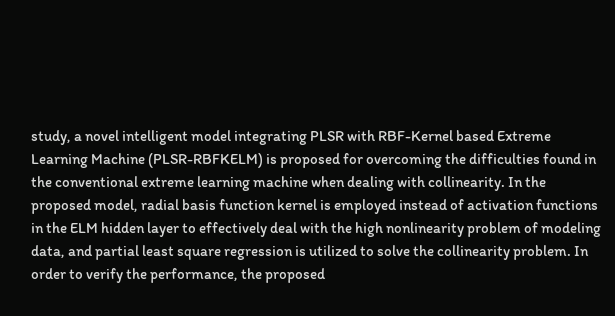study, a novel intelligent model integrating PLSR with RBF-Kernel based Extreme Learning Machine (PLSR-RBFKELM) is proposed for overcoming the difficulties found in the conventional extreme learning machine when dealing with collinearity. In the proposed model, radial basis function kernel is employed instead of activation functions in the ELM hidden layer to effectively deal with the high nonlinearity problem of modeling data, and partial least square regression is utilized to solve the collinearity problem. In order to verify the performance, the proposed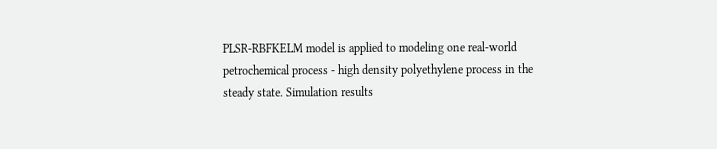PLSR-RBFKELM model is applied to modeling one real-world petrochemical process - high density polyethylene process in the steady state. Simulation results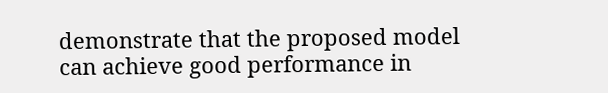demonstrate that the proposed model can achieve good performance in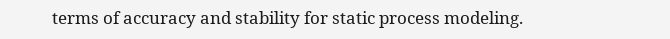terms of accuracy and stability for static process modeling.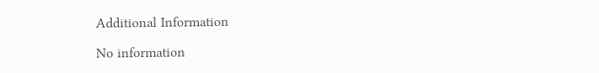Additional Information

No information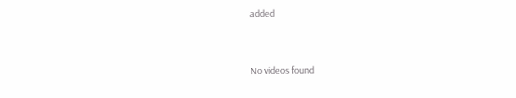added


No videos found